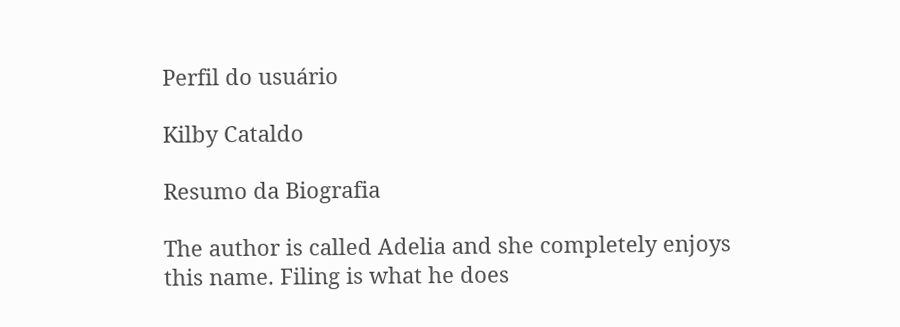Perfil do usuário

Kilby Cataldo

Resumo da Biografia

The author is called Adelia and she completely enjoys this name. Filing is what he does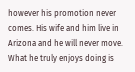however his promotion never comes. His wife and him live in Arizona and he will never move. What he truly enjoys doing is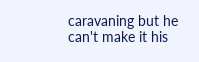caravaning but he can't make it his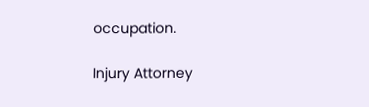occupation.

Injury Attorney